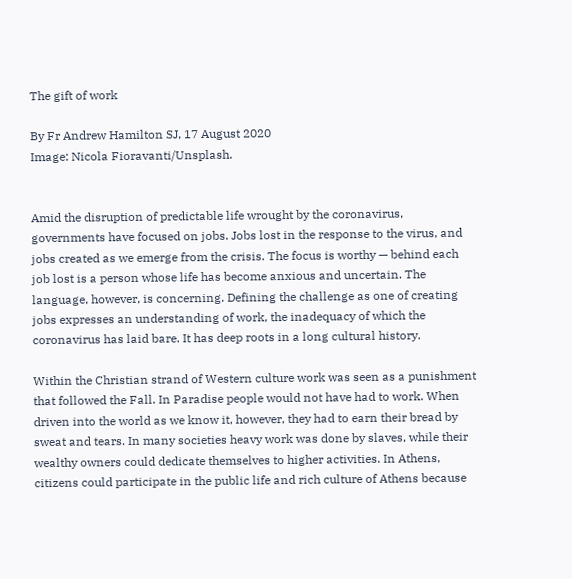The gift of work

By Fr Andrew Hamilton SJ, 17 August 2020
Image: Nicola Fioravanti/Unsplash.


Amid the disruption of predictable life wrought by the coronavirus, governments have focused on jobs. Jobs lost in the response to the virus, and jobs created as we emerge from the crisis. The focus is worthy — behind each job lost is a person whose life has become anxious and uncertain. The language, however, is concerning. Defining the challenge as one of creating jobs expresses an understanding of work, the inadequacy of which the coronavirus has laid bare. It has deep roots in a long cultural history.

Within the Christian strand of Western culture work was seen as a punishment that followed the Fall. In Paradise people would not have had to work. When driven into the world as we know it, however, they had to earn their bread by sweat and tears. In many societies heavy work was done by slaves, while their wealthy owners could dedicate themselves to higher activities. In Athens, citizens could participate in the public life and rich culture of Athens because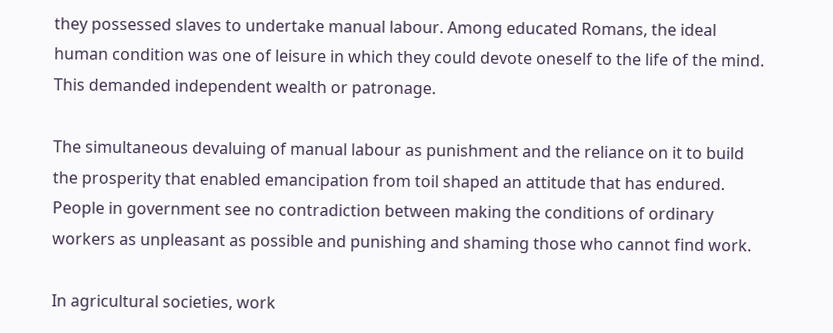they possessed slaves to undertake manual labour. Among educated Romans, the ideal human condition was one of leisure in which they could devote oneself to the life of the mind. This demanded independent wealth or patronage.

The simultaneous devaluing of manual labour as punishment and the reliance on it to build the prosperity that enabled emancipation from toil shaped an attitude that has endured. People in government see no contradiction between making the conditions of ordinary workers as unpleasant as possible and punishing and shaming those who cannot find work.

In agricultural societies, work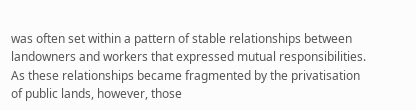was often set within a pattern of stable relationships between landowners and workers that expressed mutual responsibilities. As these relationships became fragmented by the privatisation of public lands, however, those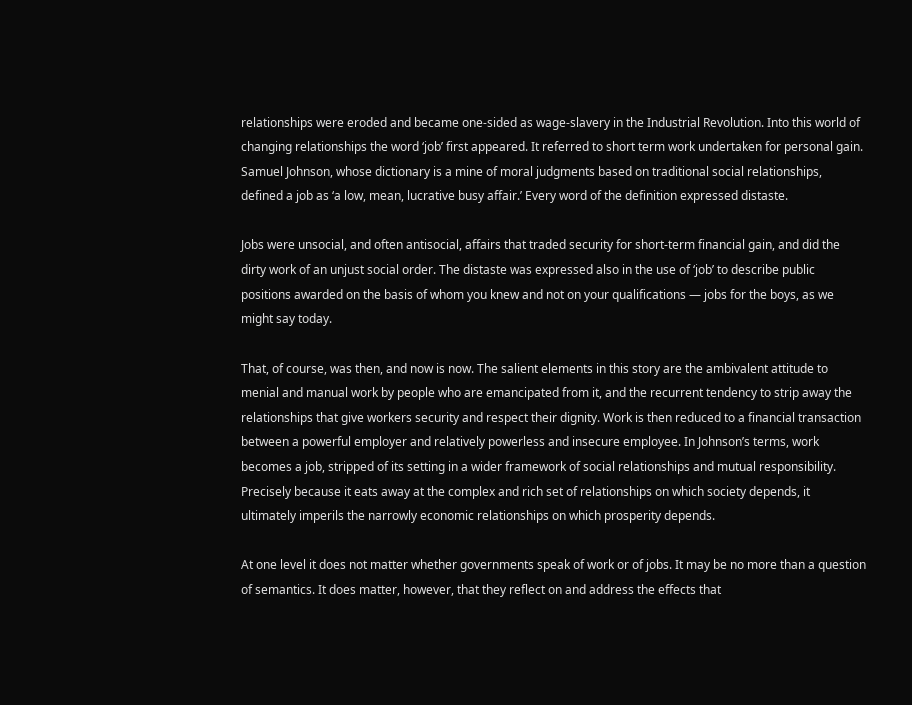relationships were eroded and became one-sided as wage-slavery in the Industrial Revolution. Into this world of changing relationships the word ‘job’ first appeared. It referred to short term work undertaken for personal gain. Samuel Johnson, whose dictionary is a mine of moral judgments based on traditional social relationships, defined a job as ‘a low, mean, lucrative busy affair.’ Every word of the definition expressed distaste.

Jobs were unsocial, and often antisocial, affairs that traded security for short-term financial gain, and did the dirty work of an unjust social order. The distaste was expressed also in the use of ‘job’ to describe public positions awarded on the basis of whom you knew and not on your qualifications — jobs for the boys, as we might say today.

That, of course, was then, and now is now. The salient elements in this story are the ambivalent attitude to menial and manual work by people who are emancipated from it, and the recurrent tendency to strip away the relationships that give workers security and respect their dignity. Work is then reduced to a financial transaction between a powerful employer and relatively powerless and insecure employee. In Johnson’s terms, work becomes a job, stripped of its setting in a wider framework of social relationships and mutual responsibility. Precisely because it eats away at the complex and rich set of relationships on which society depends, it ultimately imperils the narrowly economic relationships on which prosperity depends.

At one level it does not matter whether governments speak of work or of jobs. It may be no more than a question of semantics. It does matter, however, that they reflect on and address the effects that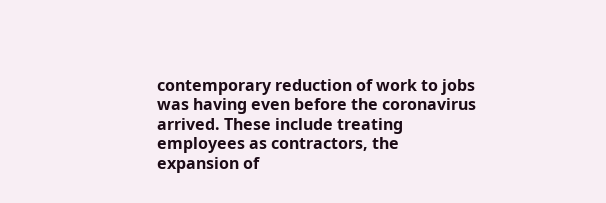contemporary reduction of work to jobs was having even before the coronavirus arrived. These include treating employees as contractors, the expansion of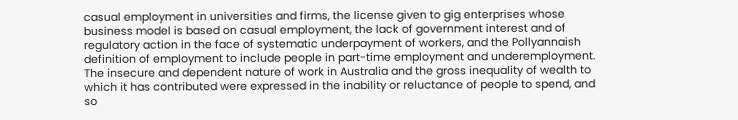casual employment in universities and firms, the license given to gig enterprises whose business model is based on casual employment, the lack of government interest and of regulatory action in the face of systematic underpayment of workers, and the Pollyannaish definition of employment to include people in part-time employment and underemployment. The insecure and dependent nature of work in Australia and the gross inequality of wealth to which it has contributed were expressed in the inability or reluctance of people to spend, and so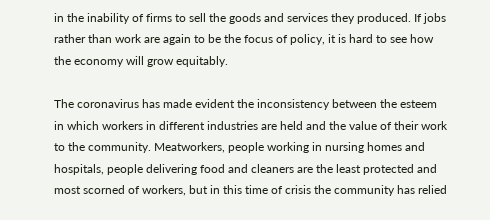in the inability of firms to sell the goods and services they produced. If jobs rather than work are again to be the focus of policy, it is hard to see how the economy will grow equitably.

The coronavirus has made evident the inconsistency between the esteem in which workers in different industries are held and the value of their work to the community. Meatworkers, people working in nursing homes and hospitals, people delivering food and cleaners are the least protected and most scorned of workers, but in this time of crisis the community has relied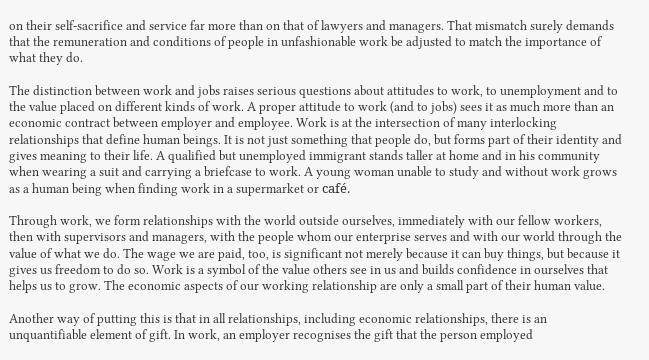on their self-sacrifice and service far more than on that of lawyers and managers. That mismatch surely demands that the remuneration and conditions of people in unfashionable work be adjusted to match the importance of what they do.

The distinction between work and jobs raises serious questions about attitudes to work, to unemployment and to the value placed on different kinds of work. A proper attitude to work (and to jobs) sees it as much more than an economic contract between employer and employee. Work is at the intersection of many interlocking relationships that define human beings. It is not just something that people do, but forms part of their identity and gives meaning to their life. A qualified but unemployed immigrant stands taller at home and in his community when wearing a suit and carrying a briefcase to work. A young woman unable to study and without work grows as a human being when finding work in a supermarket or café.

Through work, we form relationships with the world outside ourselves, immediately with our fellow workers, then with supervisors and managers, with the people whom our enterprise serves and with our world through the value of what we do. The wage we are paid, too, is significant not merely because it can buy things, but because it gives us freedom to do so. Work is a symbol of the value others see in us and builds confidence in ourselves that helps us to grow. The economic aspects of our working relationship are only a small part of their human value.

Another way of putting this is that in all relationships, including economic relationships, there is an unquantifiable element of gift. In work, an employer recognises the gift that the person employed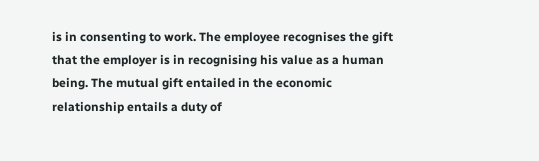is in consenting to work. The employee recognises the gift that the employer is in recognising his value as a human being. The mutual gift entailed in the economic relationship entails a duty of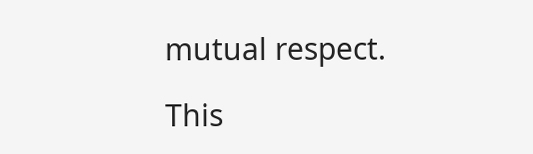mutual respect.

This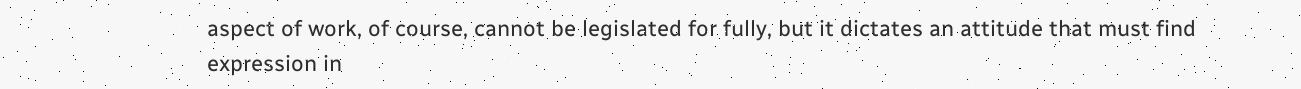aspect of work, of course, cannot be legislated for fully, but it dictates an attitude that must find expression in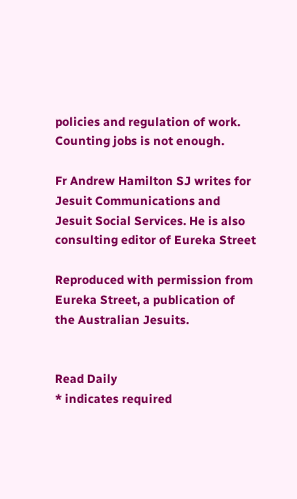policies and regulation of work. Counting jobs is not enough.

Fr Andrew Hamilton SJ writes for Jesuit Communications and Jesuit Social Services. He is also consulting editor of Eureka Street

Reproduced with permission from Eureka Street, a publication of the Australian Jesuits.


Read Daily
* indicates required